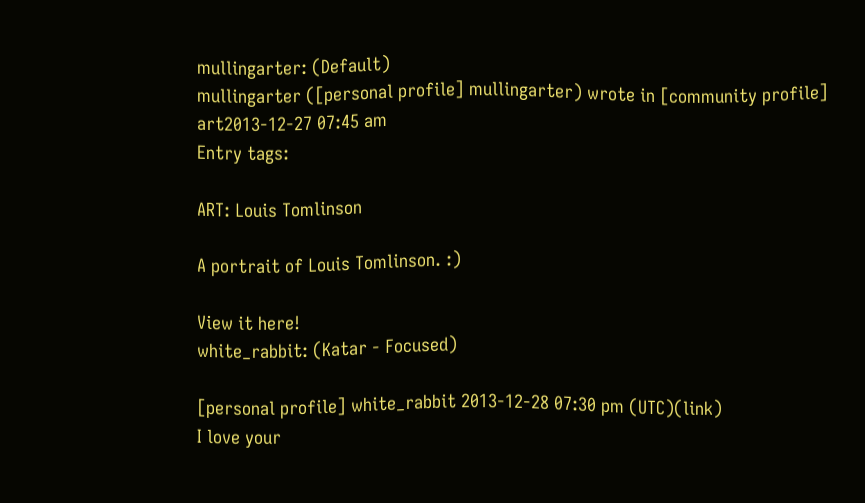mullingarter: (Default)
mullingarter ([personal profile] mullingarter) wrote in [community profile] art2013-12-27 07:45 am
Entry tags:

ART: Louis Tomlinson

A portrait of Louis Tomlinson. :)

View it here!
white_rabbit: (Katar - Focused)

[personal profile] white_rabbit 2013-12-28 07:30 pm (UTC)(link)
I love your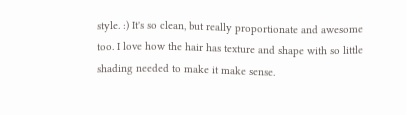style. :) It's so clean, but really proportionate and awesome too. I love how the hair has texture and shape with so little shading needed to make it make sense.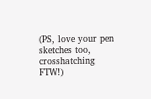(PS, love your pen sketches too, crosshatching FTW!)